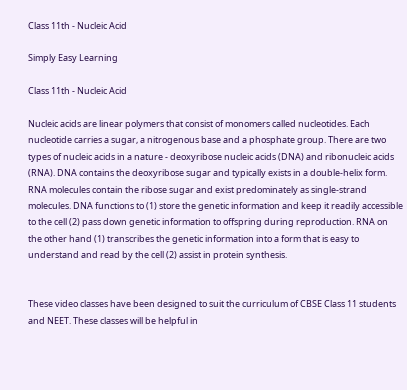Class 11th - Nucleic Acid

Simply Easy Learning

Class 11th - Nucleic Acid

Nucleic acids are linear polymers that consist of monomers called nucleotides. Each nucleotide carries a sugar, a nitrogenous base and a phosphate group. There are two types of nucleic acids in a nature - deoxyribose nucleic acids (DNA) and ribonucleic acids (RNA). DNA contains the deoxyribose sugar and typically exists in a double-helix form. RNA molecules contain the ribose sugar and exist predominately as single-strand molecules. DNA functions to (1) store the genetic information and keep it readily accessible to the cell (2) pass down genetic information to offspring during reproduction. RNA on the other hand (1) transcribes the genetic information into a form that is easy to understand and read by the cell (2) assist in protein synthesis.


These video classes have been designed to suit the curriculum of CBSE Class 11 students and NEET. These classes will be helpful in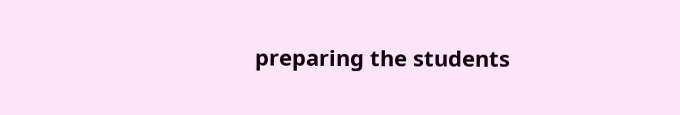preparing the students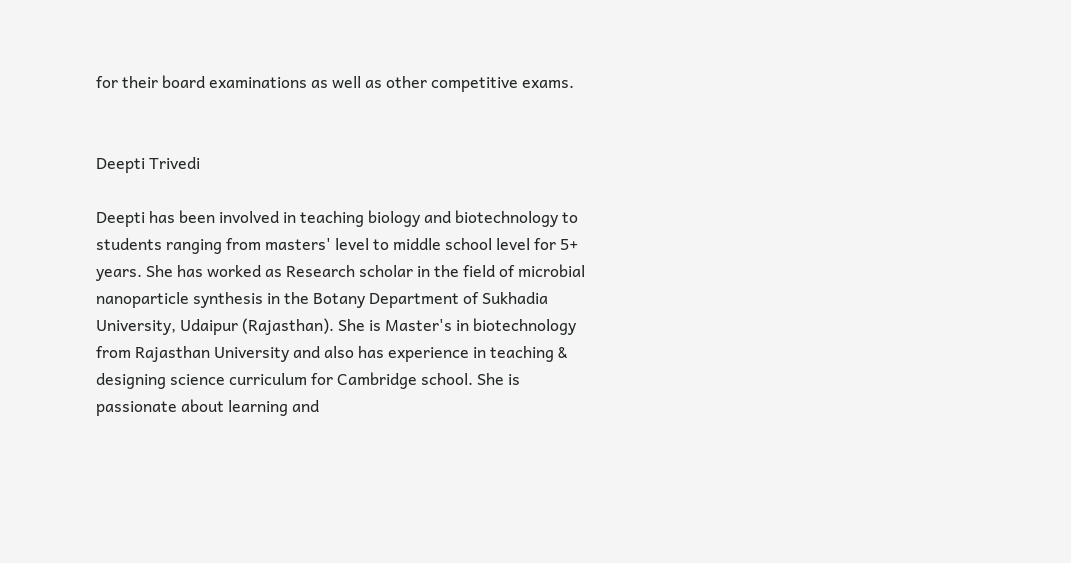for their board examinations as well as other competitive exams.


Deepti Trivedi

Deepti has been involved in teaching biology and biotechnology to students ranging from masters' level to middle school level for 5+ years. She has worked as Research scholar in the field of microbial nanoparticle synthesis in the Botany Department of Sukhadia University, Udaipur (Rajasthan). She is Master's in biotechnology from Rajasthan University and also has experience in teaching & designing science curriculum for Cambridge school. She is passionate about learning and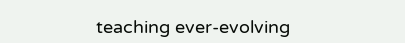teaching ever-evolving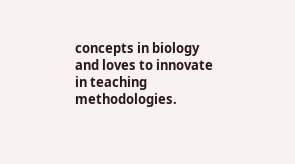concepts in biology and loves to innovate in teaching methodologies.